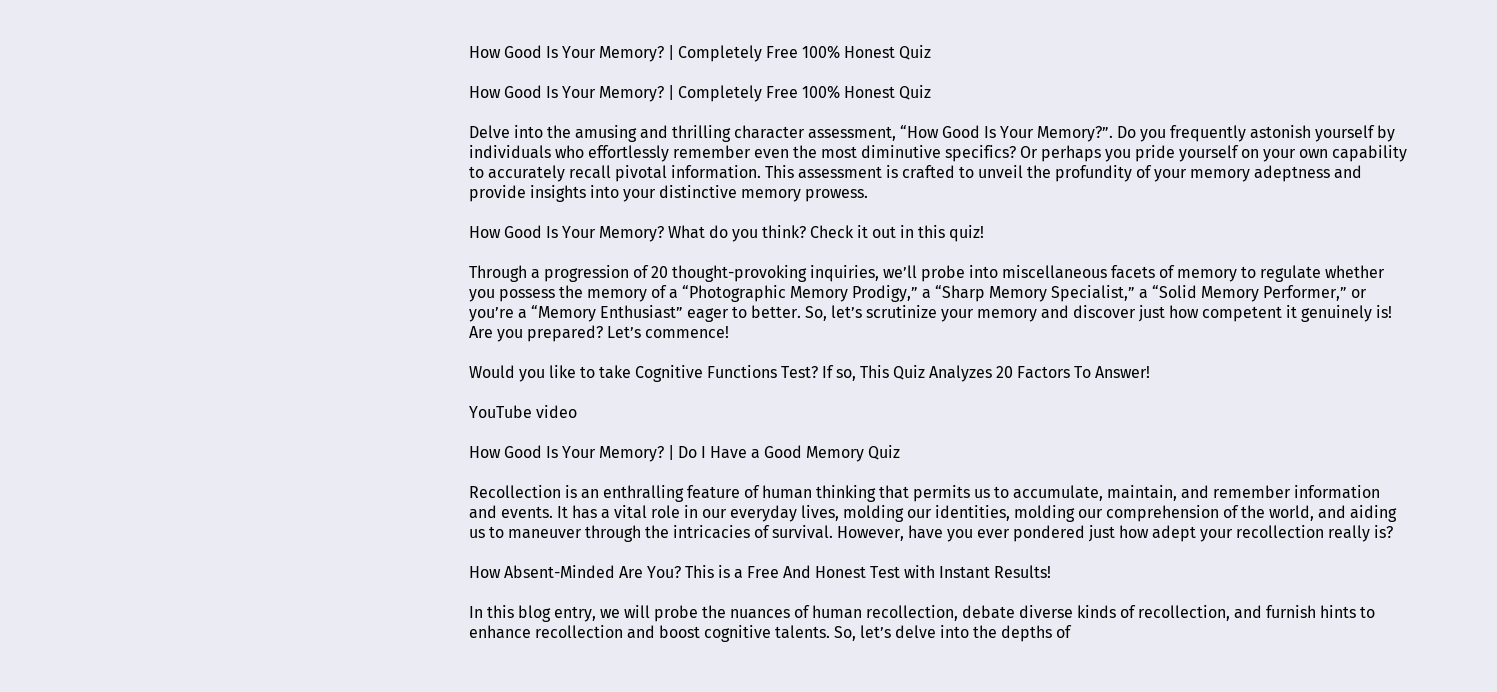How Good Is Your Memory? | Completely Free 100% Honest Quiz

How Good Is Your Memory? | Completely Free 100% Honest Quiz

Delve into the amusing and thrilling character assessment, “How Good Is Your Memory?”. Do you frequently astonish yourself by individuals who effortlessly remember even the most diminutive specifics? Or perhaps you pride yourself on your own capability to accurately recall pivotal information. This assessment is crafted to unveil the profundity of your memory adeptness and provide insights into your distinctive memory prowess.

How Good Is Your Memory? What do you think? Check it out in this quiz!

Through a progression of 20 thought-provoking inquiries, we’ll probe into miscellaneous facets of memory to regulate whether you possess the memory of a “Photographic Memory Prodigy,” a “Sharp Memory Specialist,” a “Solid Memory Performer,” or you’re a “Memory Enthusiast” eager to better. So, let’s scrutinize your memory and discover just how competent it genuinely is! Are you prepared? Let’s commence!

Would you like to take Cognitive Functions Test? If so, This Quiz Analyzes 20 Factors To Answer!

YouTube video

How Good Is Your Memory? | Do I Have a Good Memory Quiz

Recollection is an enthralling feature of human thinking that permits us to accumulate, maintain, and remember information and events. It has a vital role in our everyday lives, molding our identities, molding our comprehension of the world, and aiding us to maneuver through the intricacies of survival. However, have you ever pondered just how adept your recollection really is?

How Absent-Minded Are You? This is a Free And Honest Test with Instant Results!

In this blog entry, we will probe the nuances of human recollection, debate diverse kinds of recollection, and furnish hints to enhance recollection and boost cognitive talents. So, let’s delve into the depths of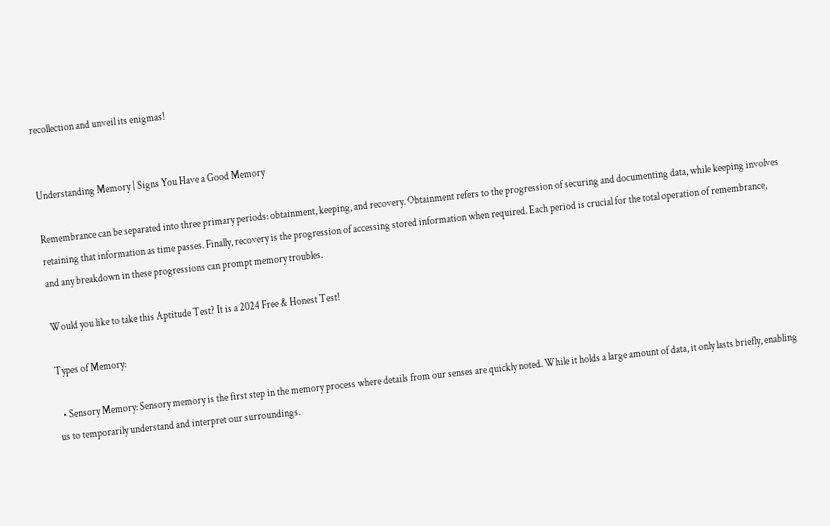recollection and unveil its enigmas!


Understanding Memory | Signs You Have a Good Memory

Remembrance can be separated into three primary periods: obtainment, keeping, and recovery. Obtainment refers to the progression of securing and documenting data, while keeping involves retaining that information as time passes. Finally, recovery is the progression of accessing stored information when required. Each period is crucial for the total operation of remembrance, and any breakdown in these progressions can prompt memory troubles.

Would you like to take this Aptitude Test? It is a 2024 Free & Honest Test!

Types of Memory:

  • Sensory Memory: Sensory memory is the first step in the memory process where details from our senses are quickly noted. While it holds a large amount of data, it only lasts briefly, enabling us to temporarily understand and interpret our surroundings.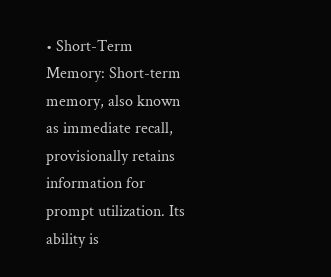• Short-Term Memory: Short-term memory, also known as immediate recall, provisionally retains information for prompt utilization. Its ability is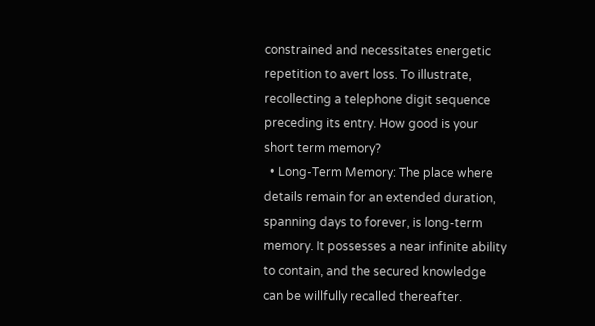constrained and necessitates energetic repetition to avert loss. To illustrate, recollecting a telephone digit sequence preceding its entry. How good is your short term memory?
  • Long-Term Memory: The place where details remain for an extended duration, spanning days to forever, is long-term memory. It possesses a near infinite ability to contain, and the secured knowledge can be willfully recalled thereafter.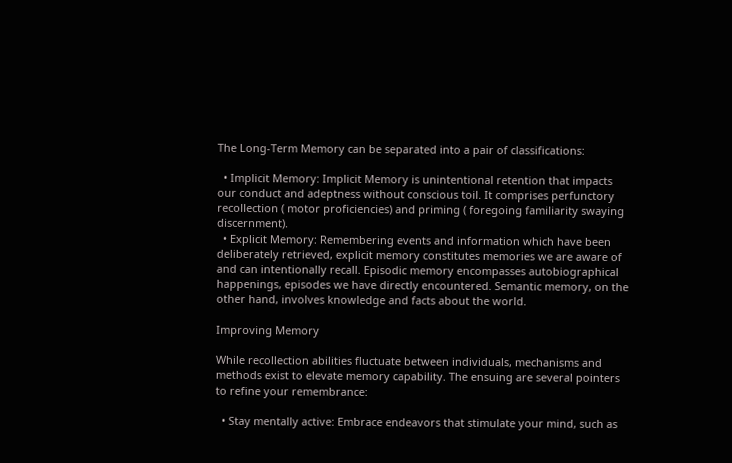The Long-Term Memory can be separated into a pair of classifications:

  • Implicit Memory: Implicit Memory is unintentional retention that impacts our conduct and adeptness without conscious toil. It comprises perfunctory recollection ( motor proficiencies) and priming ( foregoing familiarity swaying discernment).
  • Explicit Memory: Remembering events and information which have been deliberately retrieved, explicit memory constitutes memories we are aware of and can intentionally recall. Episodic memory encompasses autobiographical happenings, episodes we have directly encountered. Semantic memory, on the other hand, involves knowledge and facts about the world.

Improving Memory

While recollection abilities fluctuate between individuals, mechanisms and methods exist to elevate memory capability. The ensuing are several pointers to refine your remembrance:

  • Stay mentally active: Embrace endeavors that stimulate your mind, such as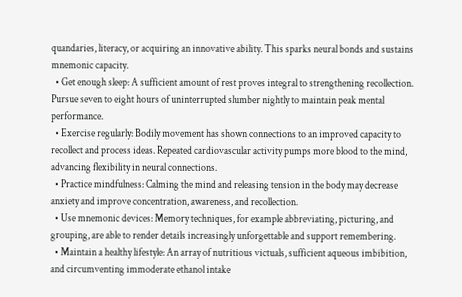quandaries, literacy, or acquiring an innovative ability. This sparks neural bonds and sustains mnemonic capacity.
  • Get enough sleep: A sufficient amount of rest proves integral to strengthening recollection. Pursue seven to eight hours of uninterrupted slumber nightly to maintain peak mental performance.
  • Exercise regularly: Bodily movement has shown connections to an improved capacity to recollect and process ideas. Repeated cardiovascular activity pumps more blood to the mind, advancing flexibility in neural connections.
  • Practice mindfulness: Calming the mind and releasing tension in the body may decrease anxiety and improve concentration, awareness, and recollection.
  • Use mnemonic devices: Memory techniques, for example abbreviating, picturing, and grouping, are able to render details increasingly unforgettable and support remembering.
  • Maintain a healthy lifestyle: An array of nutritious victuals, sufficient aqueous imbibition, and circumventing immoderate ethanol intake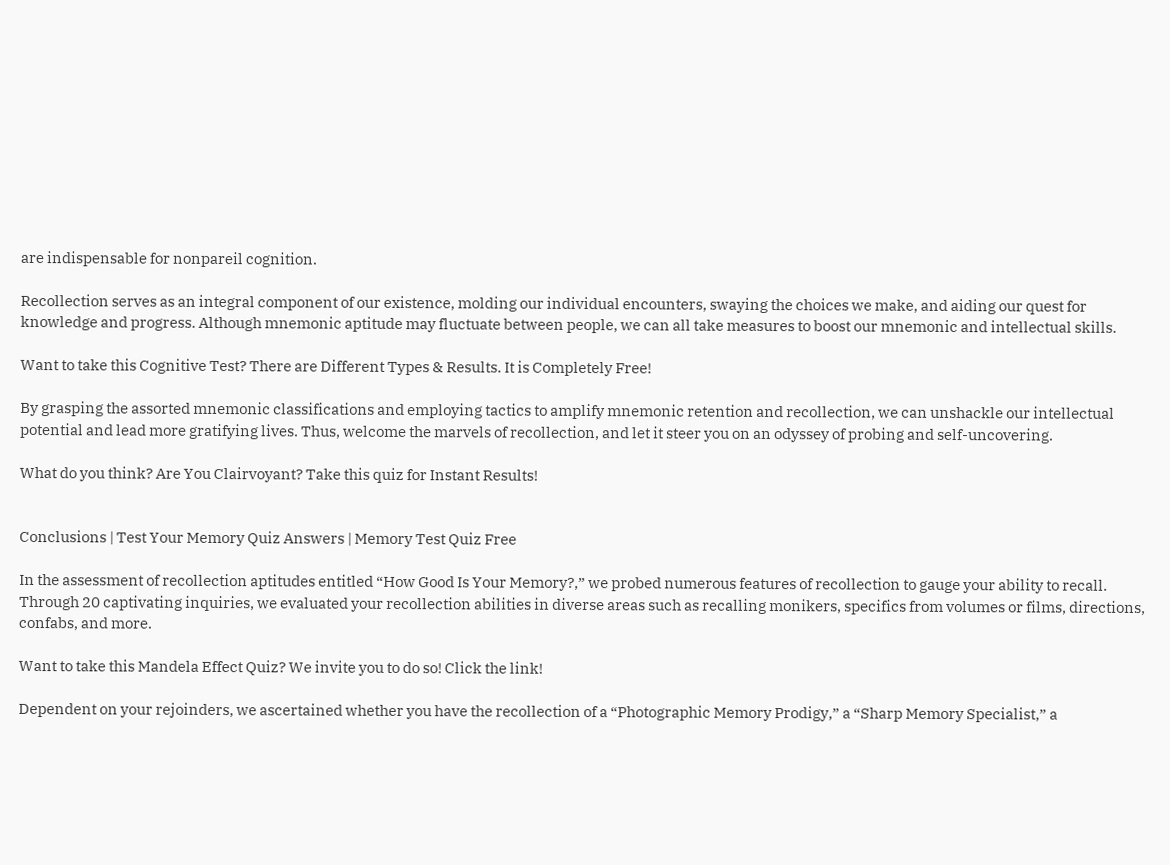are indispensable for nonpareil cognition.

Recollection serves as an integral component of our existence, molding our individual encounters, swaying the choices we make, and aiding our quest for knowledge and progress. Although mnemonic aptitude may fluctuate between people, we can all take measures to boost our mnemonic and intellectual skills.

Want to take this Cognitive Test? There are Different Types & Results. It is Completely Free!

By grasping the assorted mnemonic classifications and employing tactics to amplify mnemonic retention and recollection, we can unshackle our intellectual potential and lead more gratifying lives. Thus, welcome the marvels of recollection, and let it steer you on an odyssey of probing and self-uncovering.

What do you think? Are You Clairvoyant? Take this quiz for Instant Results!


Conclusions | Test Your Memory Quiz Answers | Memory Test Quiz Free

In the assessment of recollection aptitudes entitled “How Good Is Your Memory?,” we probed numerous features of recollection to gauge your ability to recall. Through 20 captivating inquiries, we evaluated your recollection abilities in diverse areas such as recalling monikers, specifics from volumes or films, directions, confabs, and more.

Want to take this Mandela Effect Quiz? We invite you to do so! Click the link!

Dependent on your rejoinders, we ascertained whether you have the recollection of a “Photographic Memory Prodigy,” a “Sharp Memory Specialist,” a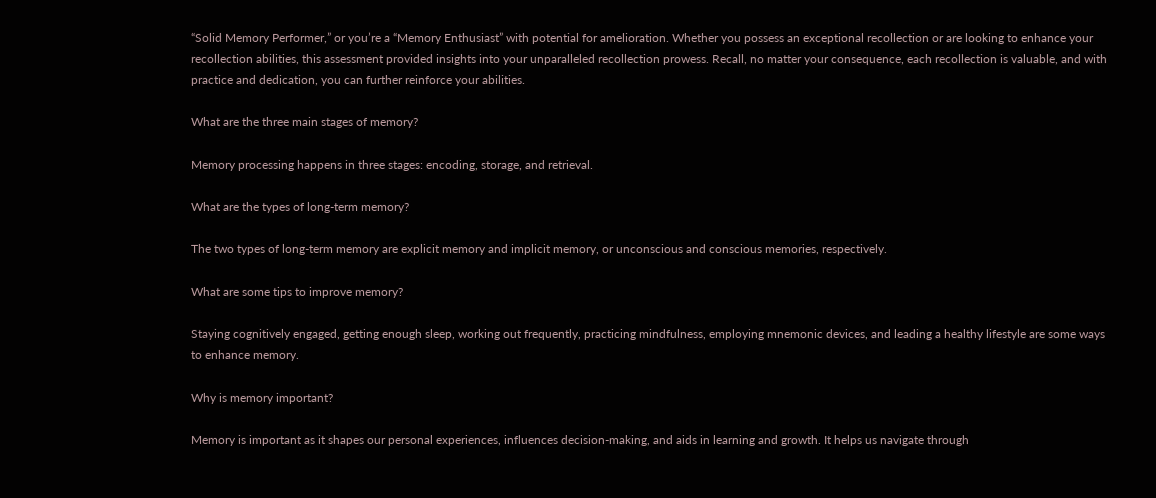“Solid Memory Performer,” or you’re a “Memory Enthusiast” with potential for amelioration. Whether you possess an exceptional recollection or are looking to enhance your recollection abilities, this assessment provided insights into your unparalleled recollection prowess. Recall, no matter your consequence, each recollection is valuable, and with practice and dedication, you can further reinforce your abilities.

What are the three main stages of memory?

Memory processing happens in three stages: encoding, storage, and retrieval.

What are the types of long-term memory?

The two types of long-term memory are explicit memory and implicit memory, or unconscious and conscious memories, respectively.

What are some tips to improve memory?

Staying cognitively engaged, getting enough sleep, working out frequently, practicing mindfulness, employing mnemonic devices, and leading a healthy lifestyle are some ways to enhance memory.

Why is memory important?

Memory is important as it shapes our personal experiences, influences decision-making, and aids in learning and growth. It helps us navigate through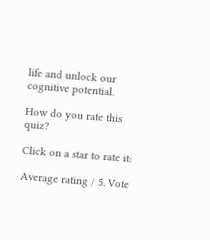life and unlock our cognitive potential.

How do you rate this quiz?

Click on a star to rate it:

Average rating / 5. Vote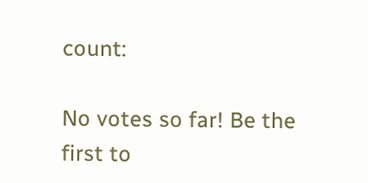count:

No votes so far! Be the first to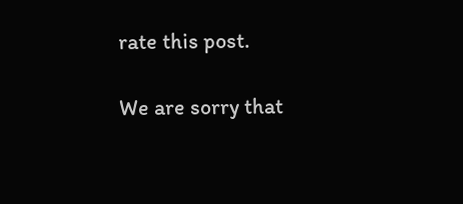rate this post.

We are sorry that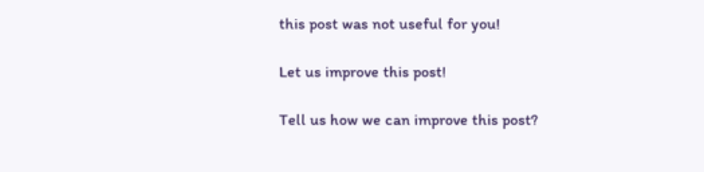this post was not useful for you!

Let us improve this post!

Tell us how we can improve this post?